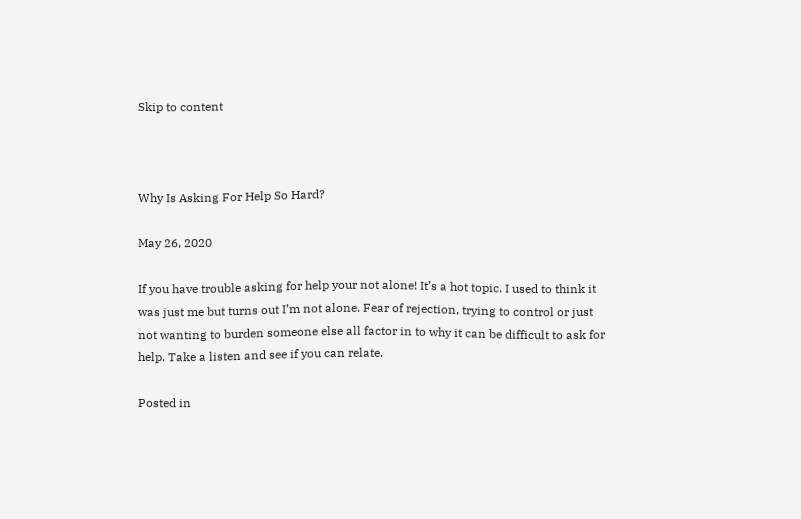Skip to content



Why Is Asking For Help So Hard?

May 26, 2020

If you have trouble asking for help your not alone! It’s a hot topic. I used to think it was just me but turns out I’m not alone. Fear of rejection, trying to control or just not wanting to burden someone else all factor in to why it can be difficult to ask for help. Take a listen and see if you can relate.

Posted in